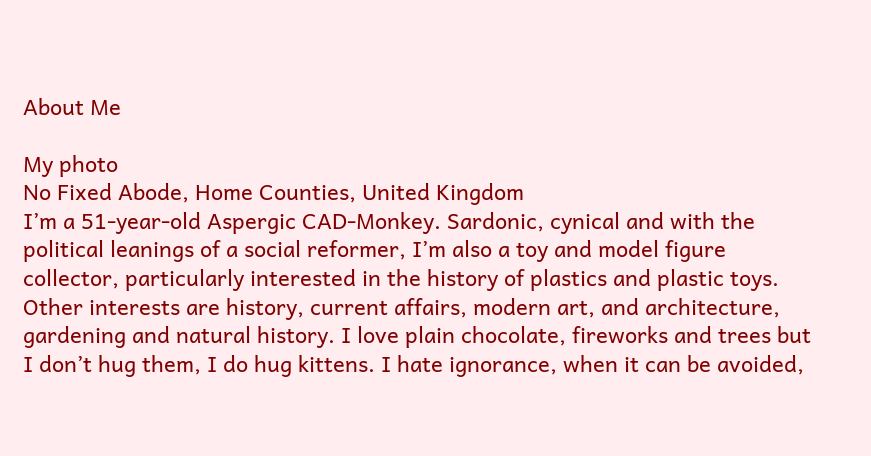About Me

My photo
No Fixed Abode, Home Counties, United Kingdom
I’m a 51-year-old Aspergic CAD-Monkey. Sardonic, cynical and with the political leanings of a social reformer, I’m also a toy and model figure collector, particularly interested in the history of plastics and plastic toys. Other interests are history, current affairs, modern art, and architecture, gardening and natural history. I love plain chocolate, fireworks and trees but I don’t hug them, I do hug kittens. I hate ignorance, when it can be avoided,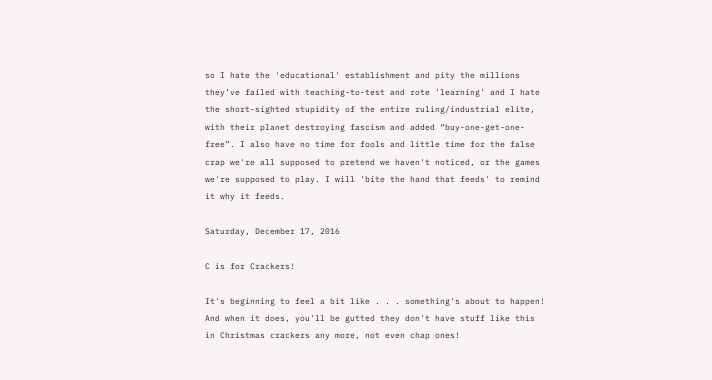so I hate the 'educational' establishment and pity the millions they’ve failed with teaching-to-test and rote 'learning' and I hate the short-sighted stupidity of the entire ruling/industrial elite, with their planet destroying fascism and added “buy-one-get-one-free”. I also have no time for fools and little time for the false crap we're all supposed to pretend we haven't noticed, or the games we're supposed to play. I will 'bite the hand that feeds' to remind it why it feeds.

Saturday, December 17, 2016

C is for Crackers!

It's beginning to feel a bit like . . . something's about to happen! And when it does, you'll be gutted they don't have stuff like this in Christmas crackers any more, not even chap ones!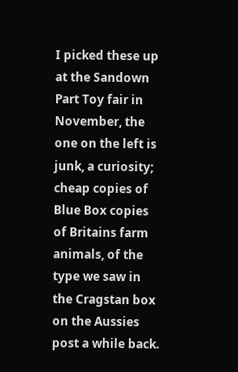I picked these up at the Sandown Part Toy fair in November, the one on the left is junk, a curiosity; cheap copies of Blue Box copies of Britains farm animals, of the type we saw in the Cragstan box on the Aussies post a while back.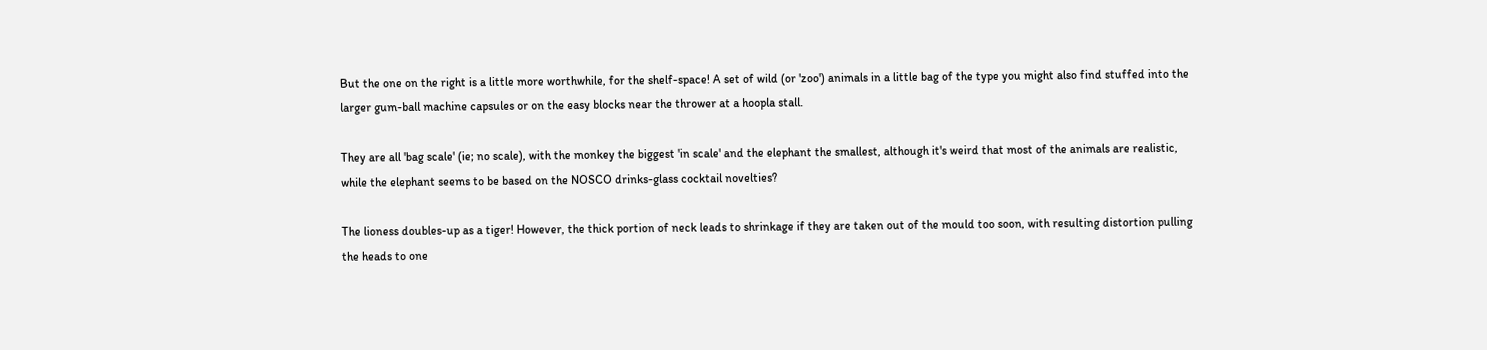But the one on the right is a little more worthwhile, for the shelf-space! A set of wild (or 'zoo') animals in a little bag of the type you might also find stuffed into the larger gum-ball machine capsules or on the easy blocks near the thrower at a hoopla stall.

They are all 'bag scale' (ie; no scale), with the monkey the biggest 'in scale' and the elephant the smallest, although it's weird that most of the animals are realistic, while the elephant seems to be based on the NOSCO drinks-glass cocktail novelties?

The lioness doubles-up as a tiger! However, the thick portion of neck leads to shrinkage if they are taken out of the mould too soon, with resulting distortion pulling the heads to one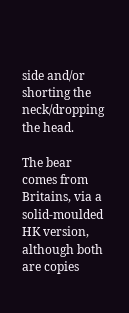side and/or shorting the neck/dropping the head.

The bear comes from Britains, via a solid-moulded HK version, although both are copies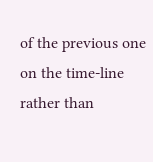of the previous one on the time-line rather than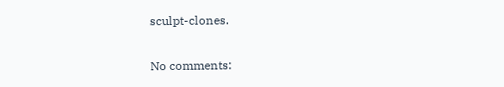sculpt-clones.

No comments: